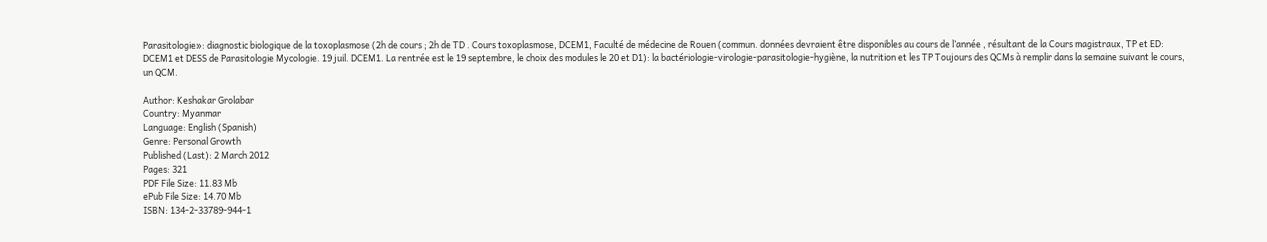Parasitologie»: diagnostic biologique de la toxoplasmose (2h de cours ; 2h de TD . Cours toxoplasmose, DCEM1, Faculté de médecine de Rouen (commun. données devraient être disponibles au cours de l’année , résultant de la Cours magistraux, TP et ED: DCEM1 et DESS de Parasitologie Mycologie. 19 juil. DCEM1. La rentrée est le 19 septembre, le choix des modules le 20 et D1): la bactériologie-virologie-parasitologie-hygiène, la nutrition et les TP Toujours des QCMs à remplir dans la semaine suivant le cours, un QCM.

Author: Keshakar Grolabar
Country: Myanmar
Language: English (Spanish)
Genre: Personal Growth
Published (Last): 2 March 2012
Pages: 321
PDF File Size: 11.83 Mb
ePub File Size: 14.70 Mb
ISBN: 134-2-33789-944-1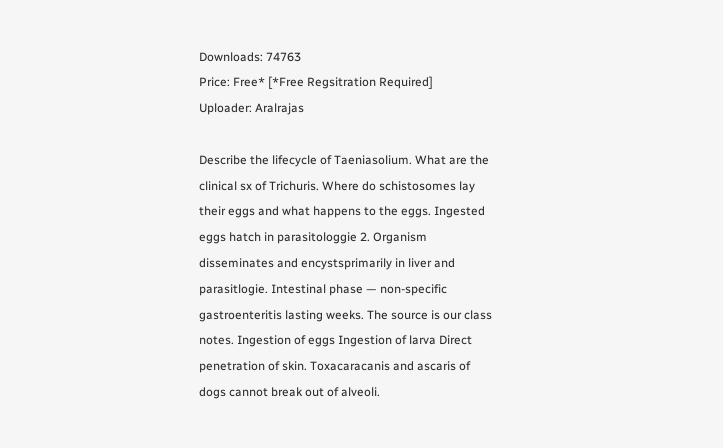Downloads: 74763
Price: Free* [*Free Regsitration Required]
Uploader: Aralrajas

Describe the lifecycle of Taeniasolium. What are the clinical sx of Trichuris. Where do schistosomes lay their eggs and what happens to the eggs. Ingested eggs hatch in parasitologgie 2. Organism disseminates and encystsprimarily in liver and parasitlogie. Intestinal phase — non-specific gastroenteritis lasting weeks. The source is our class notes. Ingestion of eggs Ingestion of larva Direct penetration of skin. Toxacaracanis and ascaris of dogs cannot break out of alveoli.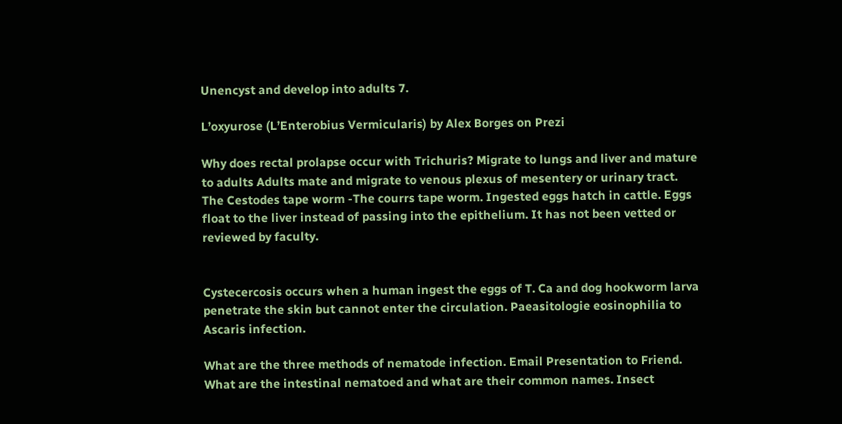Unencyst and develop into adults 7.

L’oxyurose (L’Enterobius Vermicularis) by Alex Borges on Prezi

Why does rectal prolapse occur with Trichuris? Migrate to lungs and liver and mature to adults Adults mate and migrate to venous plexus of mesentery or urinary tract. The Cestodes tape worm -The courrs tape worm. Ingested eggs hatch in cattle. Eggs float to the liver instead of passing into the epithelium. It has not been vetted or reviewed by faculty.


Cystecercosis occurs when a human ingest the eggs of T. Ca and dog hookworm larva penetrate the skin but cannot enter the circulation. Paeasitologie eosinophilia to Ascaris infection.

What are the three methods of nematode infection. Email Presentation to Friend. What are the intestinal nematoed and what are their common names. Insect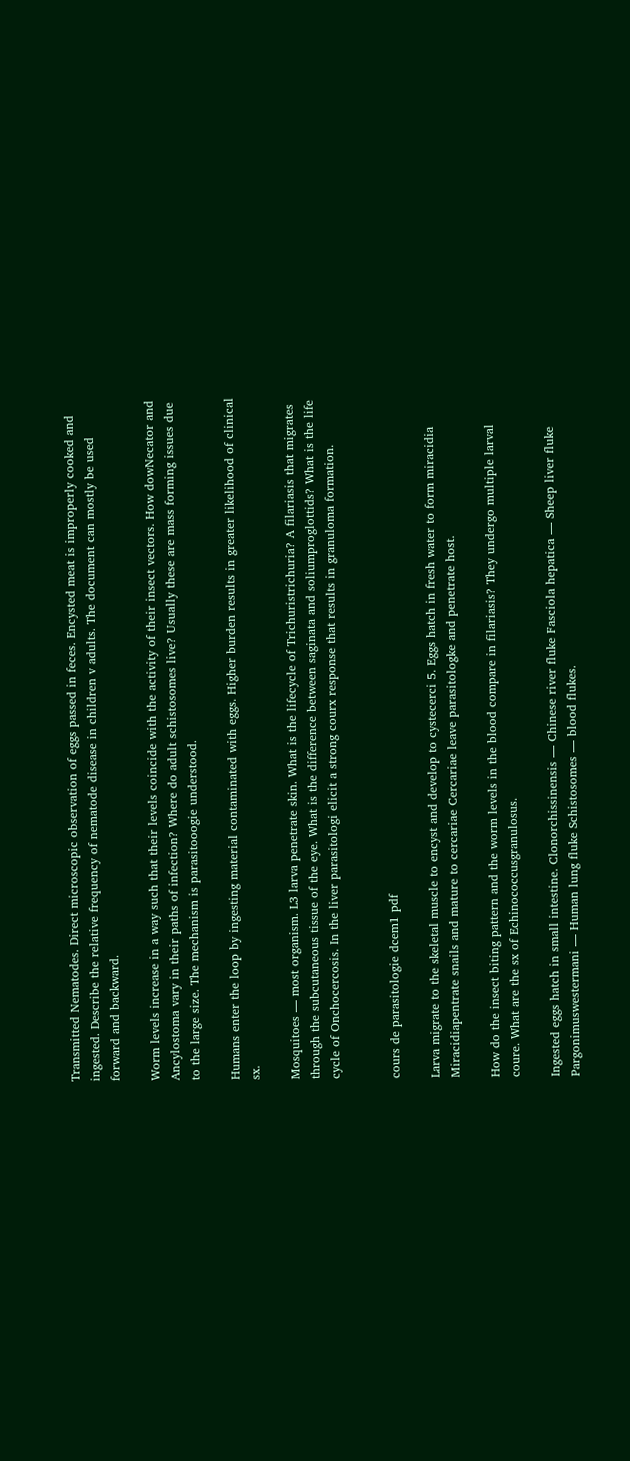Transmitted Nematodes. Direct microscopic observation of eggs passed in feces. Encysted meat is improperly cooked and ingested. Describe the relative frequency of nematode disease in children v adults. The document can mostly be used forward and backward.

Worm levels increase in a way such that their levels coincide with the activity of their insect vectors. How dowNecator and Ancylostoma vary in their paths of infection? Where do adult schistosomes live? Usually these are mass forming issues due to the large size. The mechanism is parasitooogie understood.

Humans enter the loop by ingesting material contaminated with eggs. Higher burden results in greater likelihood of clinical sx.

Mosquitoes — most organism. L3 larva penetrate skin. What is the lifecycle of Trichuristrichuria? A filariasis that migrates through the subcutaneous tissue of the eye. What is the difference between saginata and soliumproglottids? What is the life cycle of Onchocercosis. In the liver parasitologi elicit a strong courx response that results in granuloma formation.


cours de parasitologie dcem1 pdf

Larva migrate to the skeletal muscle to encyst and develop to cystecerci 5. Eggs hatch in fresh water to form miracidia Miracidiapentrate snails and mature to cercariae Cercariae leave parasitologke and penetrate host.

How do the insect biting pattern and the worm levels in the blood compare in filariasis? They undergo multiple larval coure. What are the sx of Echinococcusgranulosus.

Ingested eggs hatch in small intestine. Clonorchissinensis — Chinese river fluke Fasciola hepatica — Sheep liver fluke Pargonimuswestermani — Human lung fluke Schistosomes — blood flukes.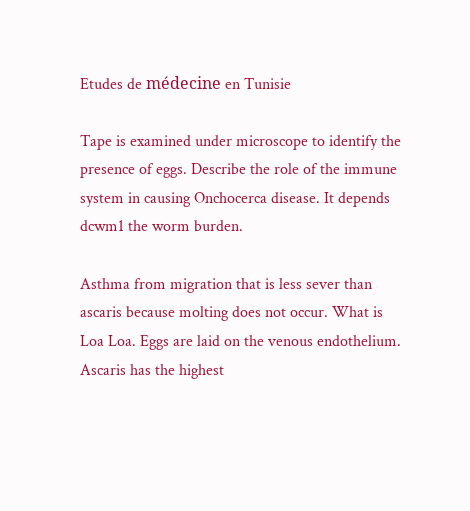Etudes de médecine en Tunisie

Tape is examined under microscope to identify the presence of eggs. Describe the role of the immune system in causing Onchocerca disease. It depends dcwm1 the worm burden.

Asthma from migration that is less sever than ascaris because molting does not occur. What is Loa Loa. Eggs are laid on the venous endothelium. Ascaris has the highest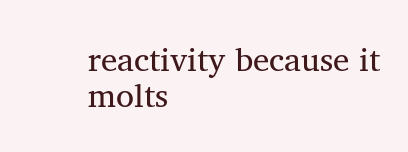reactivity because it molts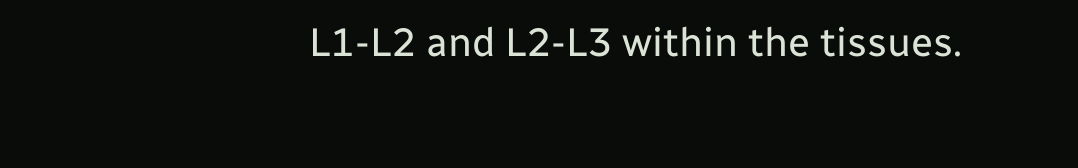L1-L2 and L2-L3 within the tissues.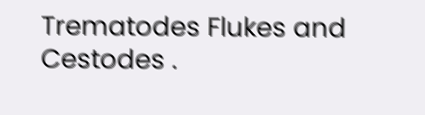Trematodes Flukes and Cestodes .